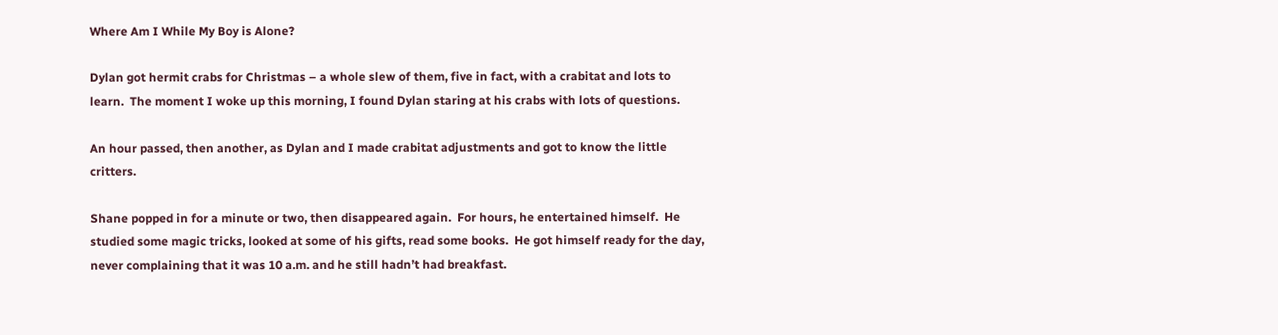Where Am I While My Boy is Alone?

Dylan got hermit crabs for Christmas – a whole slew of them, five in fact, with a crabitat and lots to learn.  The moment I woke up this morning, I found Dylan staring at his crabs with lots of questions.

An hour passed, then another, as Dylan and I made crabitat adjustments and got to know the little critters.

Shane popped in for a minute or two, then disappeared again.  For hours, he entertained himself.  He studied some magic tricks, looked at some of his gifts, read some books.  He got himself ready for the day, never complaining that it was 10 a.m. and he still hadn’t had breakfast.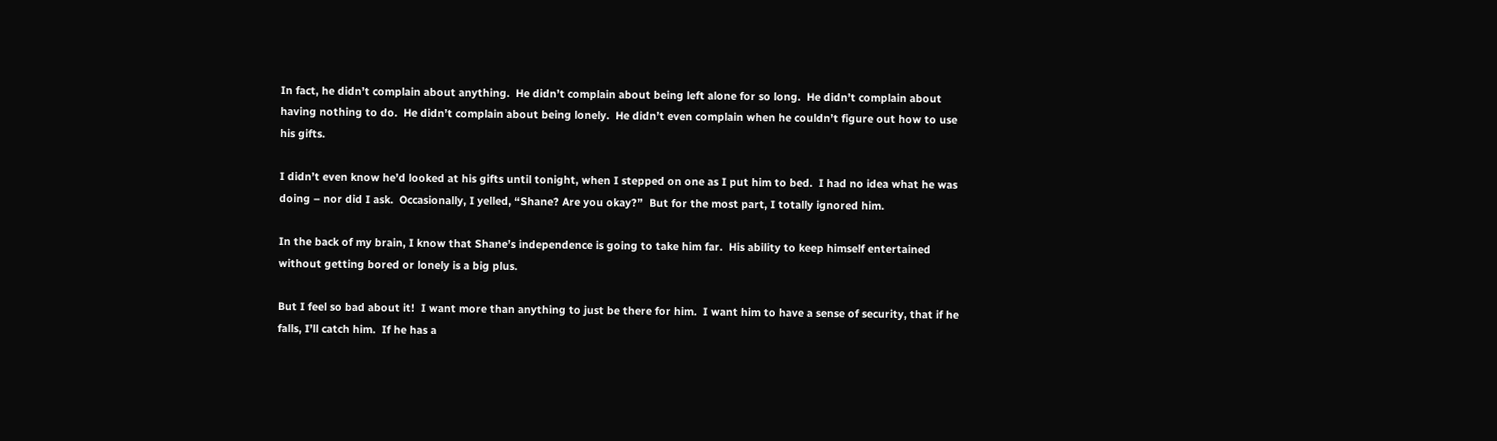In fact, he didn’t complain about anything.  He didn’t complain about being left alone for so long.  He didn’t complain about having nothing to do.  He didn’t complain about being lonely.  He didn’t even complain when he couldn’t figure out how to use his gifts.

I didn’t even know he’d looked at his gifts until tonight, when I stepped on one as I put him to bed.  I had no idea what he was doing – nor did I ask.  Occasionally, I yelled, “Shane? Are you okay?”  But for the most part, I totally ignored him.

In the back of my brain, I know that Shane’s independence is going to take him far.  His ability to keep himself entertained without getting bored or lonely is a big plus.

But I feel so bad about it!  I want more than anything to just be there for him.  I want him to have a sense of security, that if he falls, I’ll catch him.  If he has a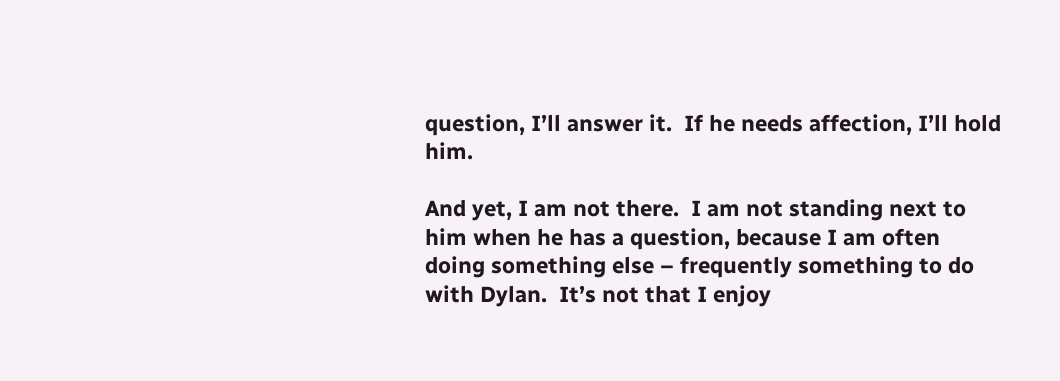question, I’ll answer it.  If he needs affection, I’ll hold him.

And yet, I am not there.  I am not standing next to him when he has a question, because I am often doing something else – frequently something to do with Dylan.  It’s not that I enjoy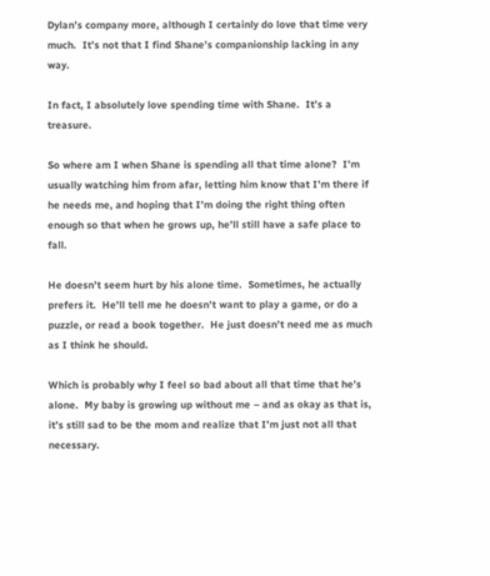Dylan’s company more, although I certainly do love that time very much.  It’s not that I find Shane’s companionship lacking in any way.

In fact, I absolutely love spending time with Shane.  It’s a treasure.

So where am I when Shane is spending all that time alone?  I’m usually watching him from afar, letting him know that I’m there if he needs me, and hoping that I’m doing the right thing often enough so that when he grows up, he’ll still have a safe place to fall.

He doesn’t seem hurt by his alone time.  Sometimes, he actually prefers it.  He’ll tell me he doesn’t want to play a game, or do a puzzle, or read a book together.  He just doesn’t need me as much as I think he should.

Which is probably why I feel so bad about all that time that he’s alone.  My baby is growing up without me – and as okay as that is, it’s still sad to be the mom and realize that I’m just not all that necessary.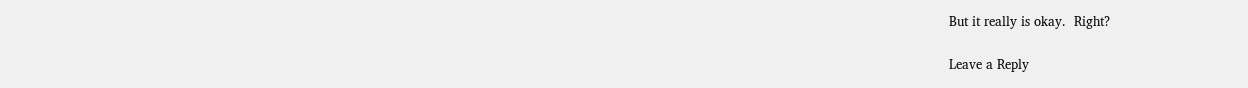But it really is okay.  Right?

Leave a Reply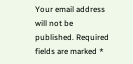Your email address will not be published. Required fields are marked *